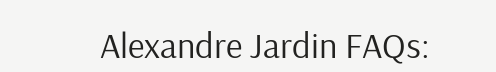Alexandre Jardin FAQs: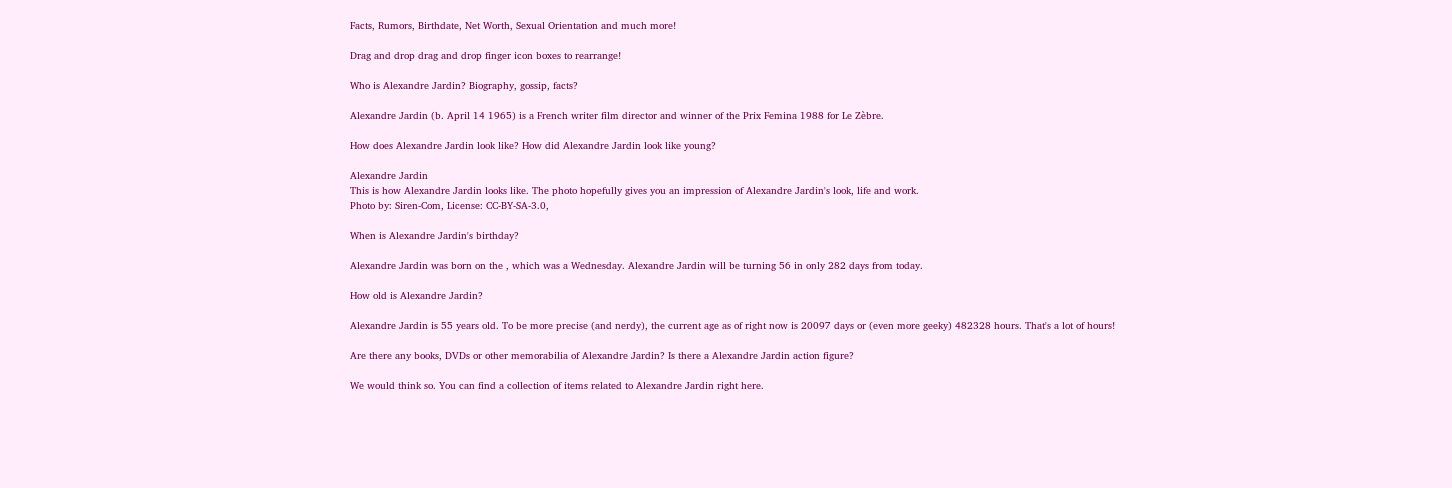Facts, Rumors, Birthdate, Net Worth, Sexual Orientation and much more!

Drag and drop drag and drop finger icon boxes to rearrange!

Who is Alexandre Jardin? Biography, gossip, facts?

Alexandre Jardin (b. April 14 1965) is a French writer film director and winner of the Prix Femina 1988 for Le Zèbre.

How does Alexandre Jardin look like? How did Alexandre Jardin look like young?

Alexandre Jardin
This is how Alexandre Jardin looks like. The photo hopefully gives you an impression of Alexandre Jardin's look, life and work.
Photo by: Siren-Com, License: CC-BY-SA-3.0,

When is Alexandre Jardin's birthday?

Alexandre Jardin was born on the , which was a Wednesday. Alexandre Jardin will be turning 56 in only 282 days from today.

How old is Alexandre Jardin?

Alexandre Jardin is 55 years old. To be more precise (and nerdy), the current age as of right now is 20097 days or (even more geeky) 482328 hours. That's a lot of hours!

Are there any books, DVDs or other memorabilia of Alexandre Jardin? Is there a Alexandre Jardin action figure?

We would think so. You can find a collection of items related to Alexandre Jardin right here.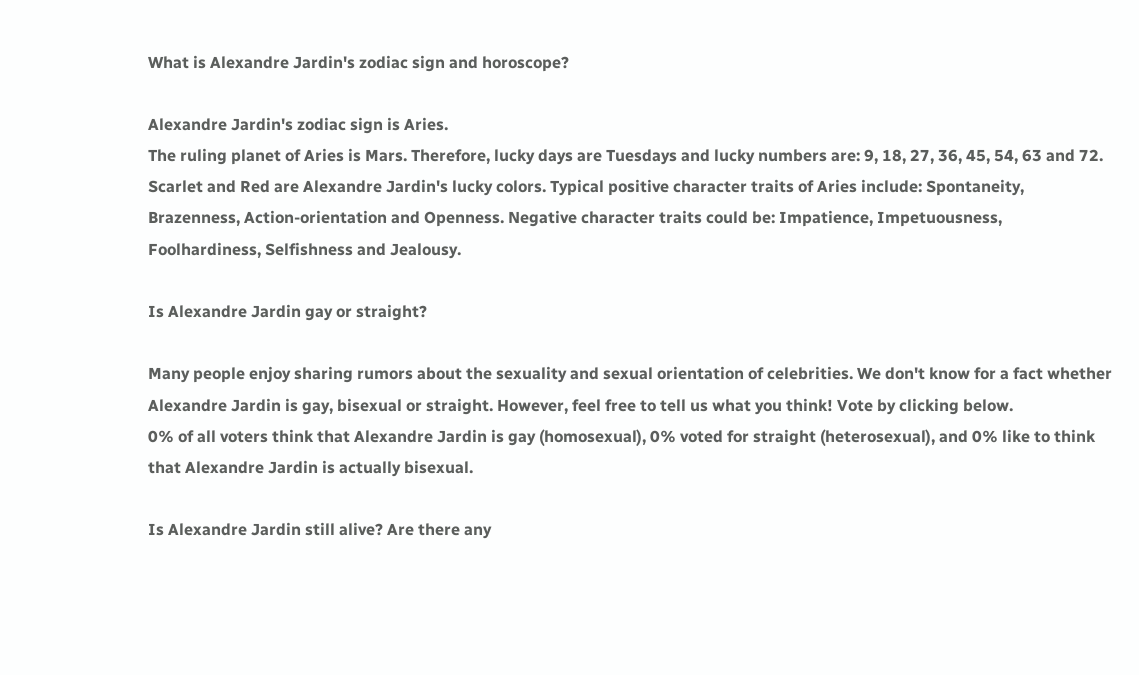What is Alexandre Jardin's zodiac sign and horoscope?

Alexandre Jardin's zodiac sign is Aries.
The ruling planet of Aries is Mars. Therefore, lucky days are Tuesdays and lucky numbers are: 9, 18, 27, 36, 45, 54, 63 and 72. Scarlet and Red are Alexandre Jardin's lucky colors. Typical positive character traits of Aries include: Spontaneity, Brazenness, Action-orientation and Openness. Negative character traits could be: Impatience, Impetuousness, Foolhardiness, Selfishness and Jealousy.

Is Alexandre Jardin gay or straight?

Many people enjoy sharing rumors about the sexuality and sexual orientation of celebrities. We don't know for a fact whether Alexandre Jardin is gay, bisexual or straight. However, feel free to tell us what you think! Vote by clicking below.
0% of all voters think that Alexandre Jardin is gay (homosexual), 0% voted for straight (heterosexual), and 0% like to think that Alexandre Jardin is actually bisexual.

Is Alexandre Jardin still alive? Are there any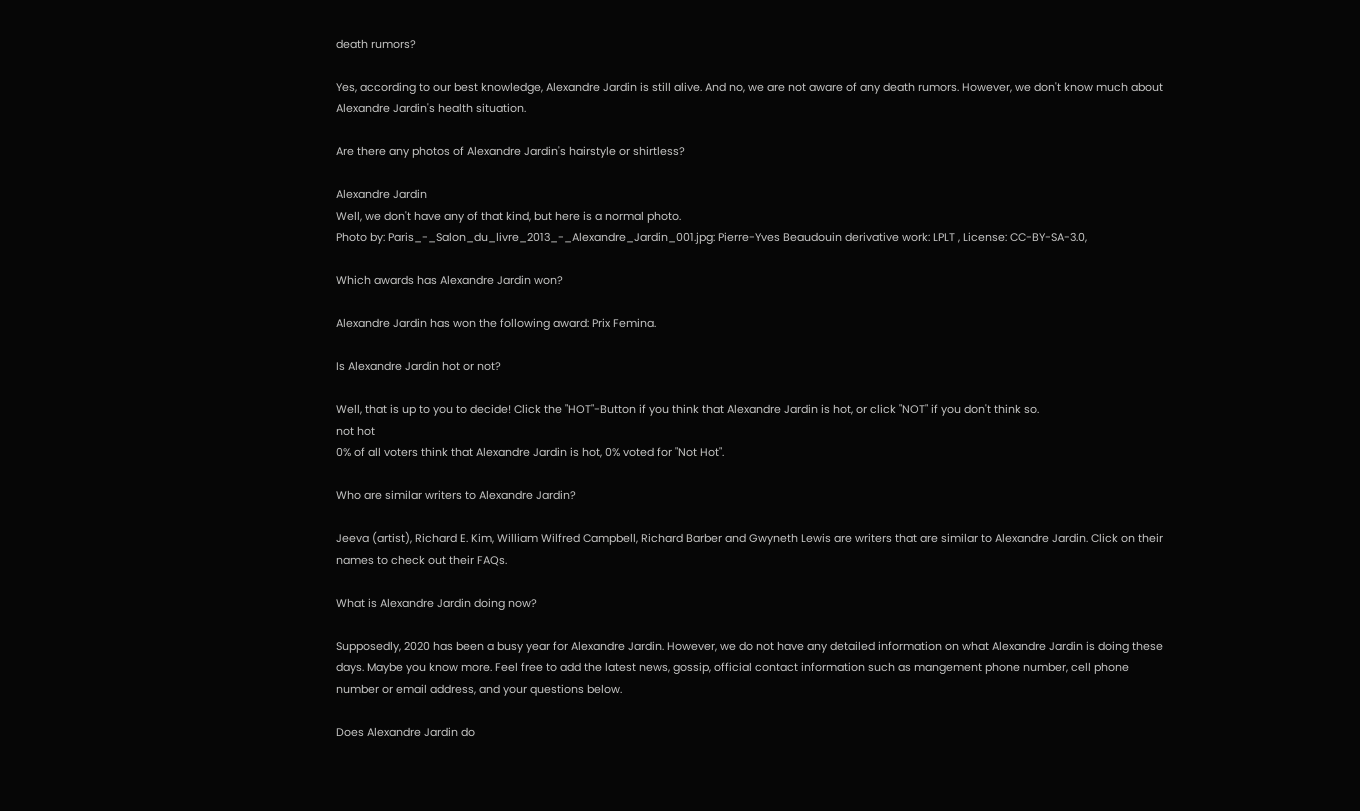death rumors?

Yes, according to our best knowledge, Alexandre Jardin is still alive. And no, we are not aware of any death rumors. However, we don't know much about Alexandre Jardin's health situation.

Are there any photos of Alexandre Jardin's hairstyle or shirtless?

Alexandre Jardin
Well, we don't have any of that kind, but here is a normal photo.
Photo by: Paris_-_Salon_du_livre_2013_-_Alexandre_Jardin_001.jpg: Pierre-Yves Beaudouin derivative work: LPLT , License: CC-BY-SA-3.0,

Which awards has Alexandre Jardin won?

Alexandre Jardin has won the following award: Prix Femina.

Is Alexandre Jardin hot or not?

Well, that is up to you to decide! Click the "HOT"-Button if you think that Alexandre Jardin is hot, or click "NOT" if you don't think so.
not hot
0% of all voters think that Alexandre Jardin is hot, 0% voted for "Not Hot".

Who are similar writers to Alexandre Jardin?

Jeeva (artist), Richard E. Kim, William Wilfred Campbell, Richard Barber and Gwyneth Lewis are writers that are similar to Alexandre Jardin. Click on their names to check out their FAQs.

What is Alexandre Jardin doing now?

Supposedly, 2020 has been a busy year for Alexandre Jardin. However, we do not have any detailed information on what Alexandre Jardin is doing these days. Maybe you know more. Feel free to add the latest news, gossip, official contact information such as mangement phone number, cell phone number or email address, and your questions below.

Does Alexandre Jardin do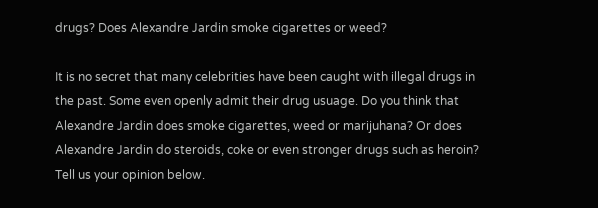drugs? Does Alexandre Jardin smoke cigarettes or weed?

It is no secret that many celebrities have been caught with illegal drugs in the past. Some even openly admit their drug usuage. Do you think that Alexandre Jardin does smoke cigarettes, weed or marijuhana? Or does Alexandre Jardin do steroids, coke or even stronger drugs such as heroin? Tell us your opinion below.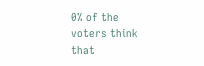0% of the voters think that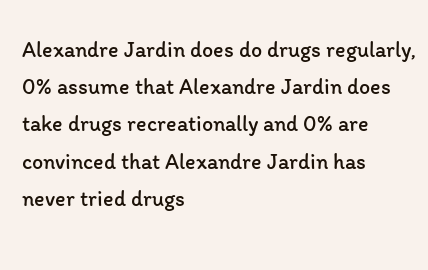Alexandre Jardin does do drugs regularly, 0% assume that Alexandre Jardin does take drugs recreationally and 0% are convinced that Alexandre Jardin has never tried drugs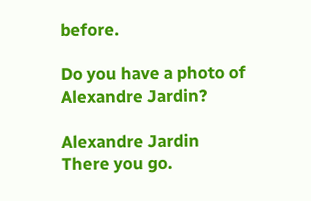before.

Do you have a photo of Alexandre Jardin?

Alexandre Jardin
There you go.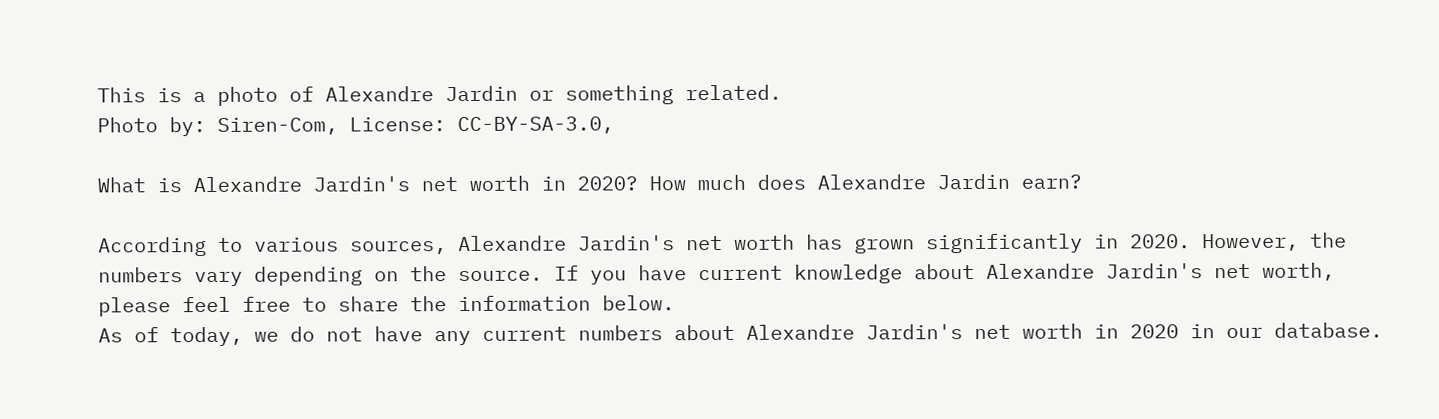This is a photo of Alexandre Jardin or something related.
Photo by: Siren-Com, License: CC-BY-SA-3.0,

What is Alexandre Jardin's net worth in 2020? How much does Alexandre Jardin earn?

According to various sources, Alexandre Jardin's net worth has grown significantly in 2020. However, the numbers vary depending on the source. If you have current knowledge about Alexandre Jardin's net worth, please feel free to share the information below.
As of today, we do not have any current numbers about Alexandre Jardin's net worth in 2020 in our database.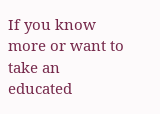If you know more or want to take an educated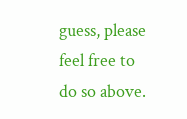guess, please feel free to do so above.